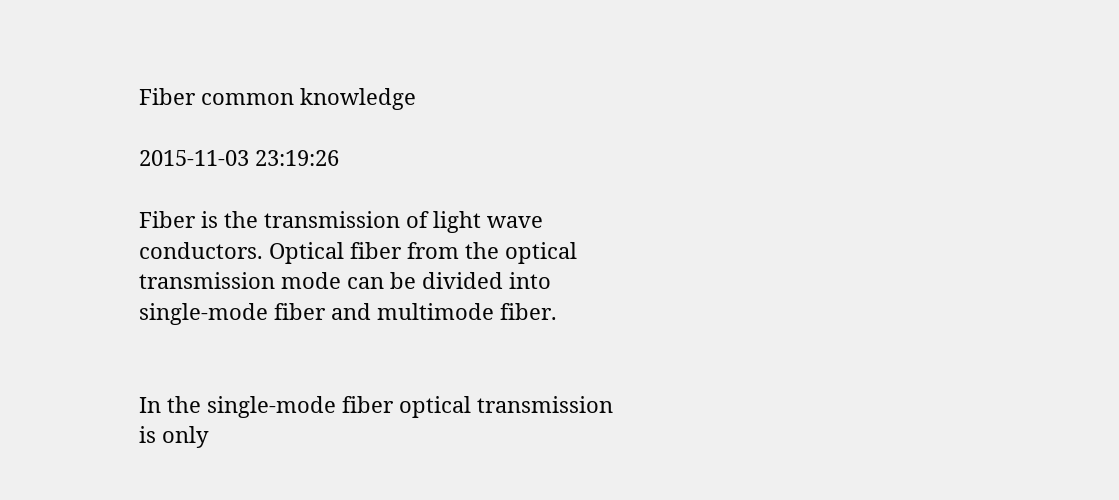Fiber common knowledge

2015-11-03 23:19:26

Fiber is the transmission of light wave conductors. Optical fiber from the optical transmission mode can be divided into single-mode fiber and multimode fiber.


In the single-mode fiber optical transmission is only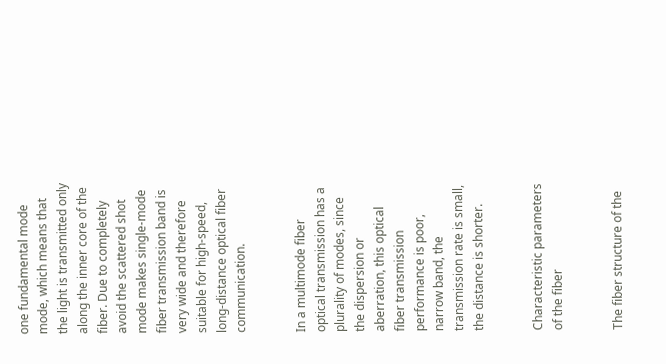one fundamental mode mode, which means that the light is transmitted only along the inner core of the fiber. Due to completely avoid the scattered shot mode makes single-mode fiber transmission band is very wide and therefore suitable for high-speed, long-distance optical fiber communication.


In a multimode fiber optical transmission has a plurality of modes, since the dispersion or aberration, this optical fiber transmission performance is poor, narrow band, the transmission rate is small, the distance is shorter.


Characteristic parameters of the fiber


The fiber structure of the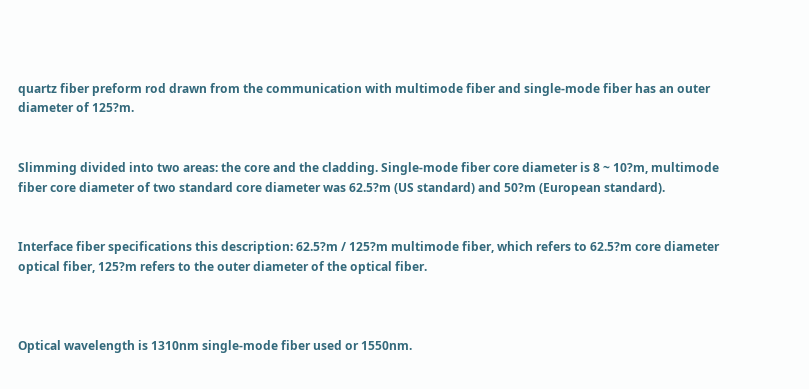quartz fiber preform rod drawn from the communication with multimode fiber and single-mode fiber has an outer diameter of 125?m.


Slimming divided into two areas: the core and the cladding. Single-mode fiber core diameter is 8 ~ 10?m, multimode fiber core diameter of two standard core diameter was 62.5?m (US standard) and 50?m (European standard).


Interface fiber specifications this description: 62.5?m / 125?m multimode fiber, which refers to 62.5?m core diameter optical fiber, 125?m refers to the outer diameter of the optical fiber.



Optical wavelength is 1310nm single-mode fiber used or 1550nm.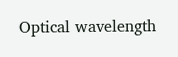Optical wavelength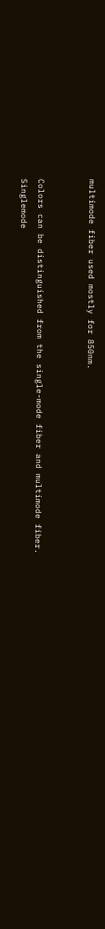multimode fiber used mostly for 850nm.


Colors can be distinguished from the single-mode fiber and multimode fiber. Singlemode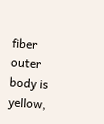fiber outer body is yellow,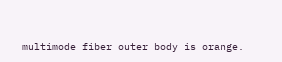multimode fiber outer body is orange.